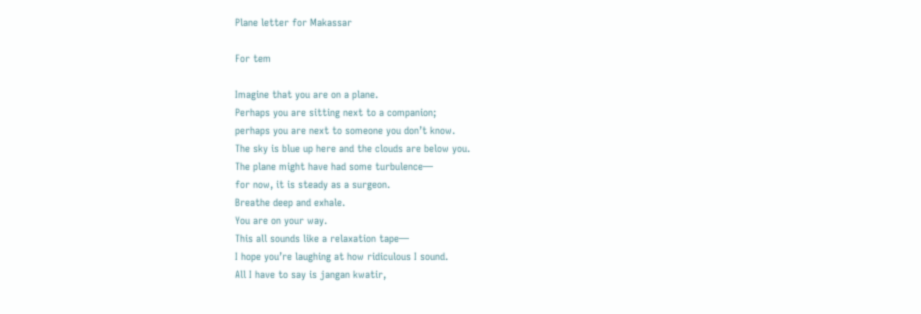Plane letter for Makassar

For tem

Imagine that you are on a plane.
Perhaps you are sitting next to a companion;
perhaps you are next to someone you don’t know.
The sky is blue up here and the clouds are below you.
The plane might have had some turbulence—
for now, it is steady as a surgeon.
Breathe deep and exhale.
You are on your way.
This all sounds like a relaxation tape—
I hope you’re laughing at how ridiculous I sound.
All I have to say is jangan kwatir,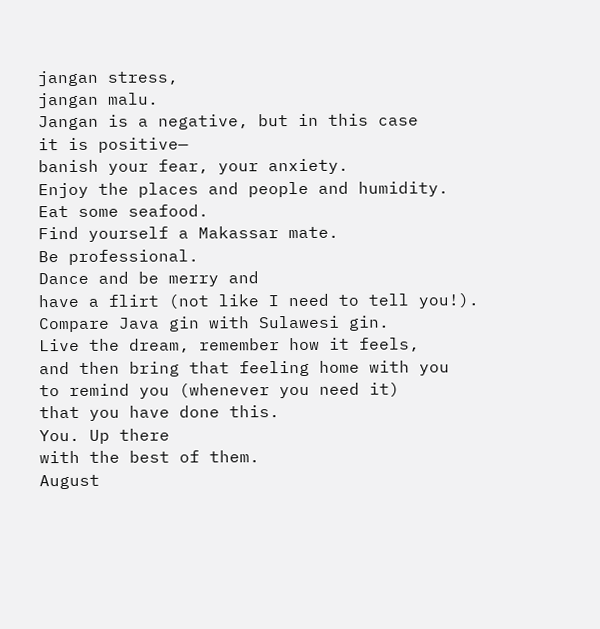jangan stress,
jangan malu.
Jangan is a negative, but in this case
it is positive—
banish your fear, your anxiety.
Enjoy the places and people and humidity.
Eat some seafood.
Find yourself a Makassar mate.
Be professional.
Dance and be merry and
have a flirt (not like I need to tell you!).
Compare Java gin with Sulawesi gin.
Live the dream, remember how it feels,
and then bring that feeling home with you
to remind you (whenever you need it)
that you have done this.
You. Up there
with the best of them.
August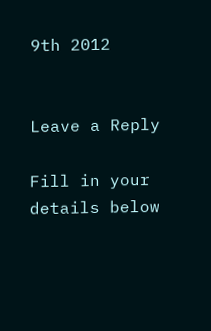9th 2012


Leave a Reply

Fill in your details below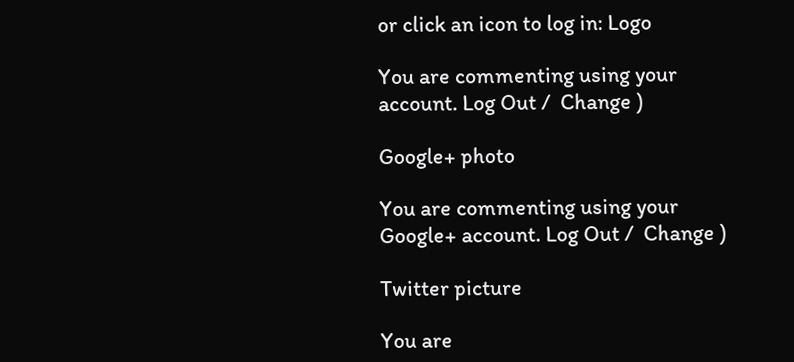or click an icon to log in: Logo

You are commenting using your account. Log Out /  Change )

Google+ photo

You are commenting using your Google+ account. Log Out /  Change )

Twitter picture

You are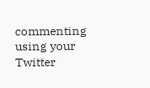commenting using your Twitter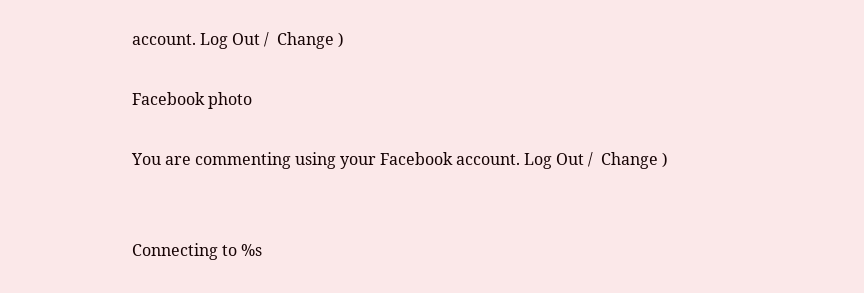account. Log Out /  Change )

Facebook photo

You are commenting using your Facebook account. Log Out /  Change )


Connecting to %s